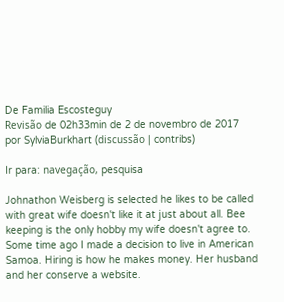De Familia Escosteguy
Revisão de 02h33min de 2 de novembro de 2017 por SylviaBurkhart (discussão | contribs)

Ir para: navegação, pesquisa

Johnathon Weisberg is selected he likes to be called with great wife doesn't like it at just about all. Bee keeping is the only hobby my wife doesn't agree to. Some time ago I made a decision to live in American Samoa. Hiring is how he makes money. Her husband and her conserve a website.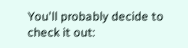You'll probably decide to check it out: